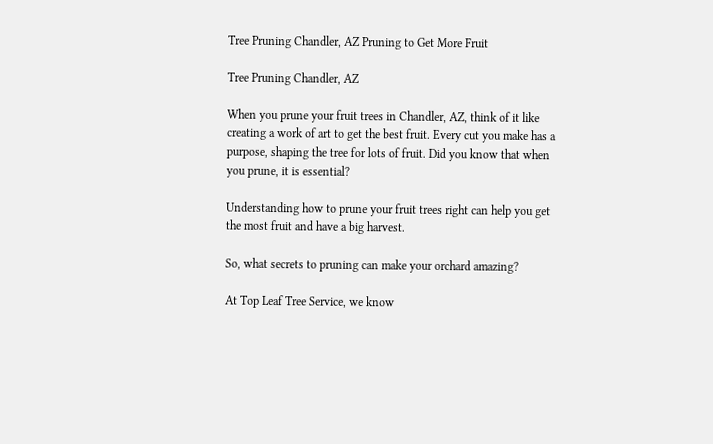Tree Pruning Chandler, AZ Pruning to Get More Fruit

Tree Pruning Chandler, AZ

When you prune your fruit trees in Chandler, AZ, think of it like creating a work of art to get the best fruit. Every cut you make has a purpose, shaping the tree for lots of fruit. Did you know that when you prune, it is essential?

Understanding how to prune your fruit trees right can help you get the most fruit and have a big harvest.

So, what secrets to pruning can make your orchard amazing?

At Top Leaf Tree Service, we know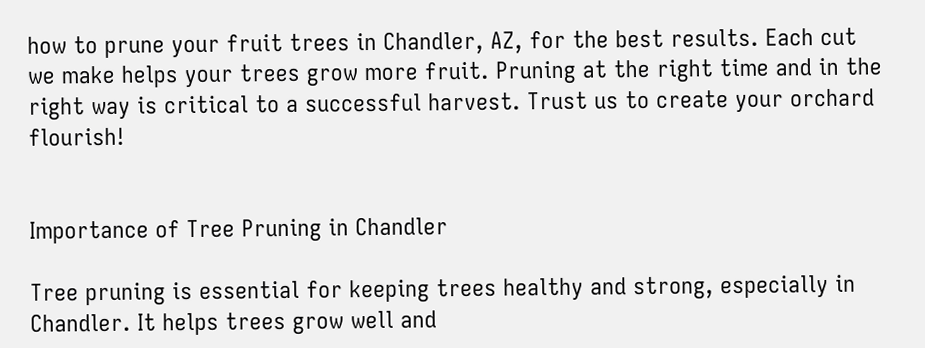how to prune your fruit trees in Chandler, AZ, for the best results. Each cut we make helps your trees grow more fruit. Pruning at the right time and in the right way is critical to a successful harvest. Trust us to create your orchard flourish!


Importance of Tree Pruning in Chandler

Tree pruning is essential for keeping trees healthy and strong, especially in Chandler. It helps trees grow well and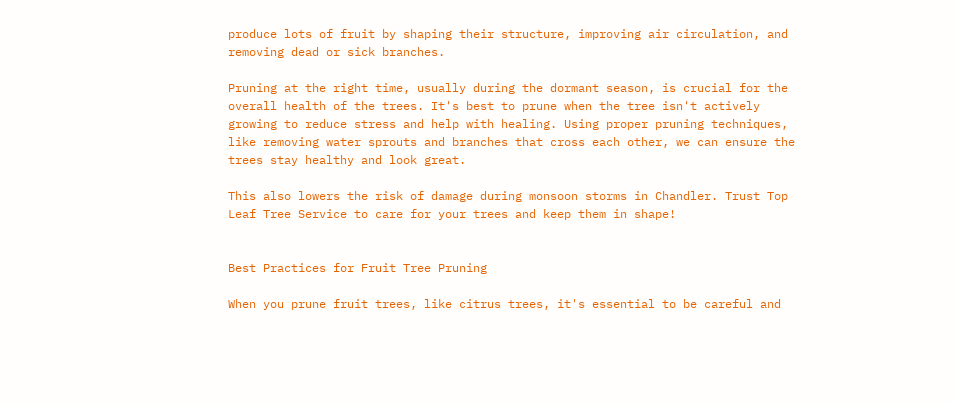produce lots of fruit by shaping their structure, improving air circulation, and removing dead or sick branches.

Pruning at the right time, usually during the dormant season, is crucial for the overall health of the trees. It's best to prune when the tree isn't actively growing to reduce stress and help with healing. Using proper pruning techniques, like removing water sprouts and branches that cross each other, we can ensure the trees stay healthy and look great.

This also lowers the risk of damage during monsoon storms in Chandler. Trust Top Leaf Tree Service to care for your trees and keep them in shape!


Best Practices for Fruit Tree Pruning

When you prune fruit trees, like citrus trees, it's essential to be careful and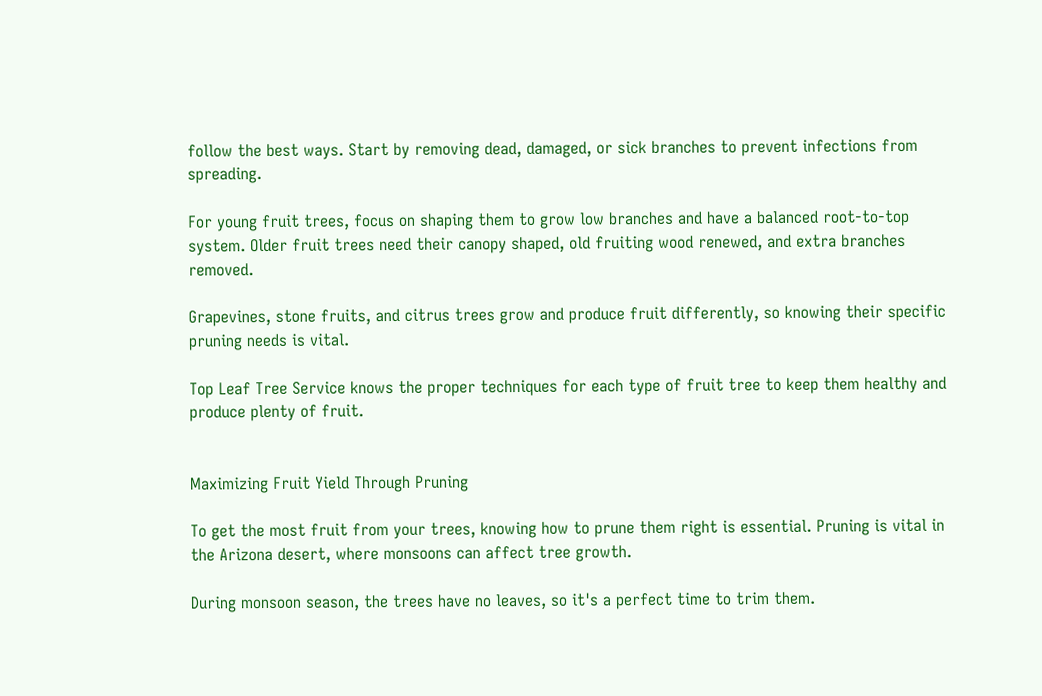follow the best ways. Start by removing dead, damaged, or sick branches to prevent infections from spreading.

For young fruit trees, focus on shaping them to grow low branches and have a balanced root-to-top system. Older fruit trees need their canopy shaped, old fruiting wood renewed, and extra branches removed.

Grapevines, stone fruits, and citrus trees grow and produce fruit differently, so knowing their specific pruning needs is vital.

Top Leaf Tree Service knows the proper techniques for each type of fruit tree to keep them healthy and produce plenty of fruit.


Maximizing Fruit Yield Through Pruning

To get the most fruit from your trees, knowing how to prune them right is essential. Pruning is vital in the Arizona desert, where monsoons can affect tree growth.

During monsoon season, the trees have no leaves, so it's a perfect time to trim them.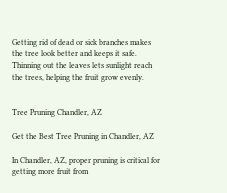Getting rid of dead or sick branches makes the tree look better and keeps it safe. Thinning out the leaves lets sunlight reach the trees, helping the fruit grow evenly.


Tree Pruning Chandler, AZ

Get the Best Tree Pruning in Chandler, AZ

In Chandler, AZ, proper pruning is critical for getting more fruit from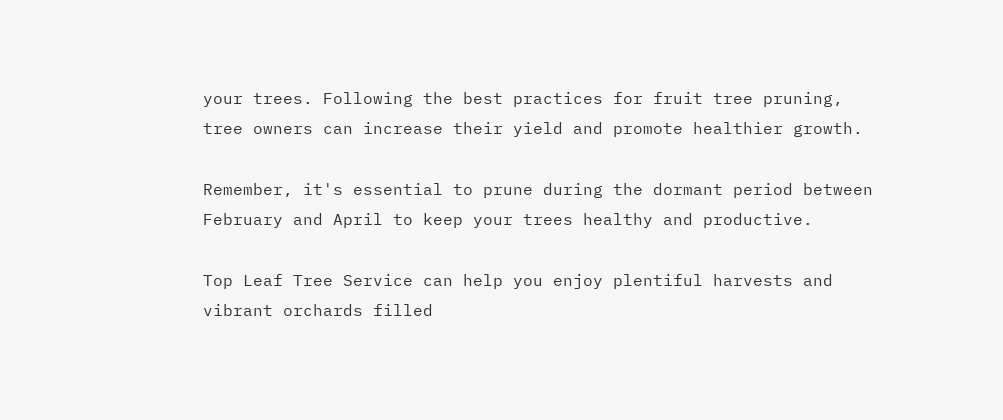your trees. Following the best practices for fruit tree pruning, tree owners can increase their yield and promote healthier growth.

Remember, it's essential to prune during the dormant period between February and April to keep your trees healthy and productive.

Top Leaf Tree Service can help you enjoy plentiful harvests and vibrant orchards filled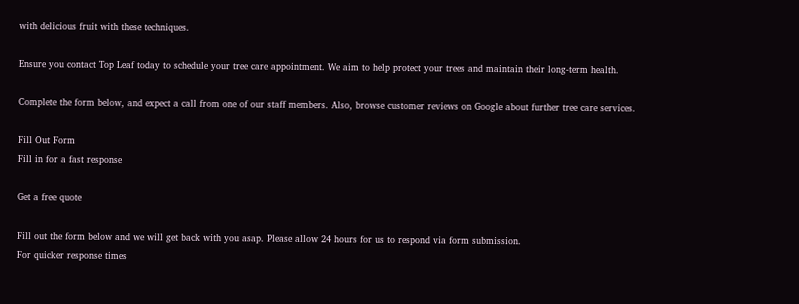with delicious fruit with these techniques.

Ensure you contact Top Leaf today to schedule your tree care appointment. We aim to help protect your trees and maintain their long-term health.

Complete the form below, and expect a call from one of our staff members. Also, browse customer reviews on Google about further tree care services.

Fill Out Form
Fill in for a fast response

Get a free quote

Fill out the form below and we will get back with you asap. Please allow 24 hours for us to respond via form submission.
For quicker response times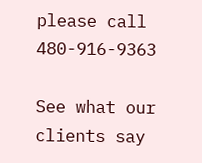please call 480-916-9363

See what our clients say